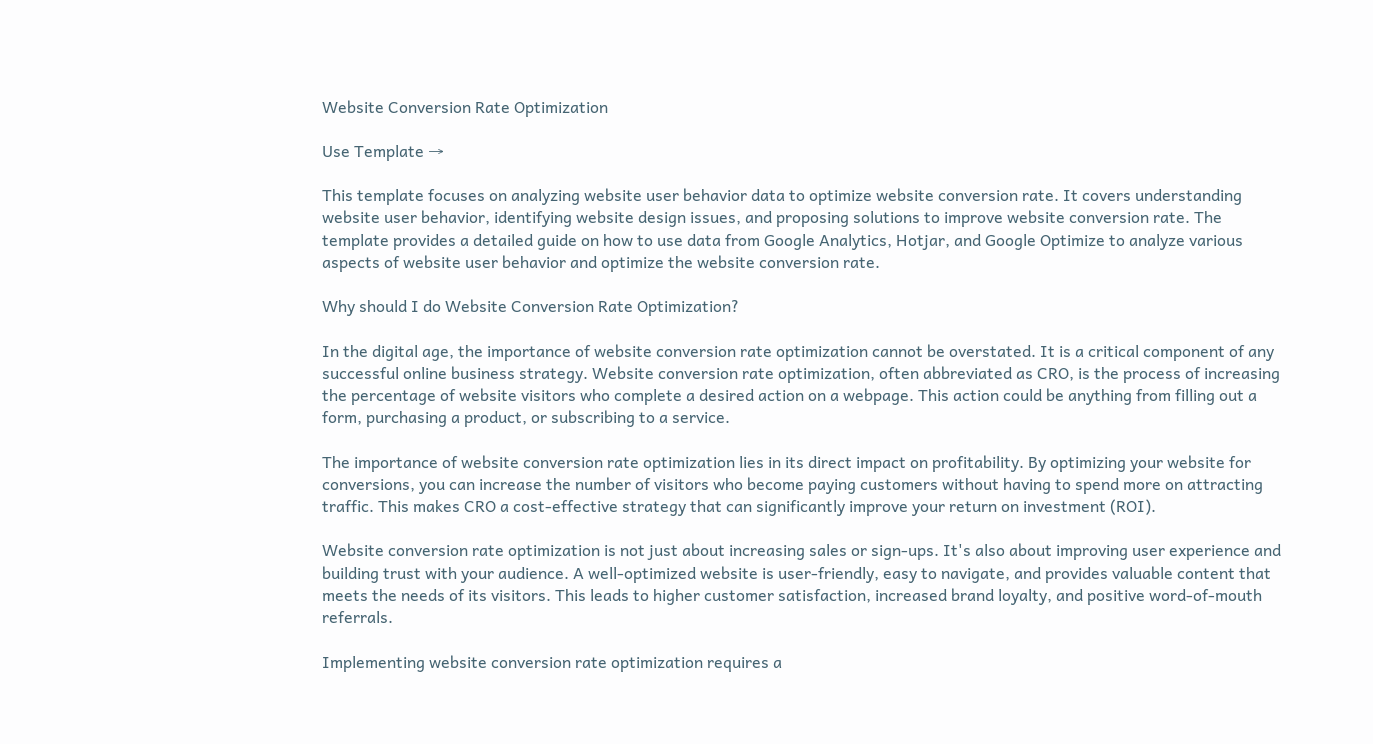Website Conversion Rate Optimization

Use Template →

This template focuses on analyzing website user behavior data to optimize website conversion rate. It covers understanding website user behavior, identifying website design issues, and proposing solutions to improve website conversion rate. The template provides a detailed guide on how to use data from Google Analytics, Hotjar, and Google Optimize to analyze various aspects of website user behavior and optimize the website conversion rate.

Why should I do Website Conversion Rate Optimization?

In the digital age, the importance of website conversion rate optimization cannot be overstated. It is a critical component of any successful online business strategy. Website conversion rate optimization, often abbreviated as CRO, is the process of increasing the percentage of website visitors who complete a desired action on a webpage. This action could be anything from filling out a form, purchasing a product, or subscribing to a service.

The importance of website conversion rate optimization lies in its direct impact on profitability. By optimizing your website for conversions, you can increase the number of visitors who become paying customers without having to spend more on attracting traffic. This makes CRO a cost-effective strategy that can significantly improve your return on investment (ROI).

Website conversion rate optimization is not just about increasing sales or sign-ups. It's also about improving user experience and building trust with your audience. A well-optimized website is user-friendly, easy to navigate, and provides valuable content that meets the needs of its visitors. This leads to higher customer satisfaction, increased brand loyalty, and positive word-of-mouth referrals.

Implementing website conversion rate optimization requires a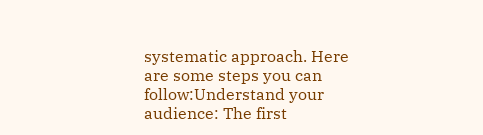systematic approach. Here are some steps you can follow:Understand your audience: The first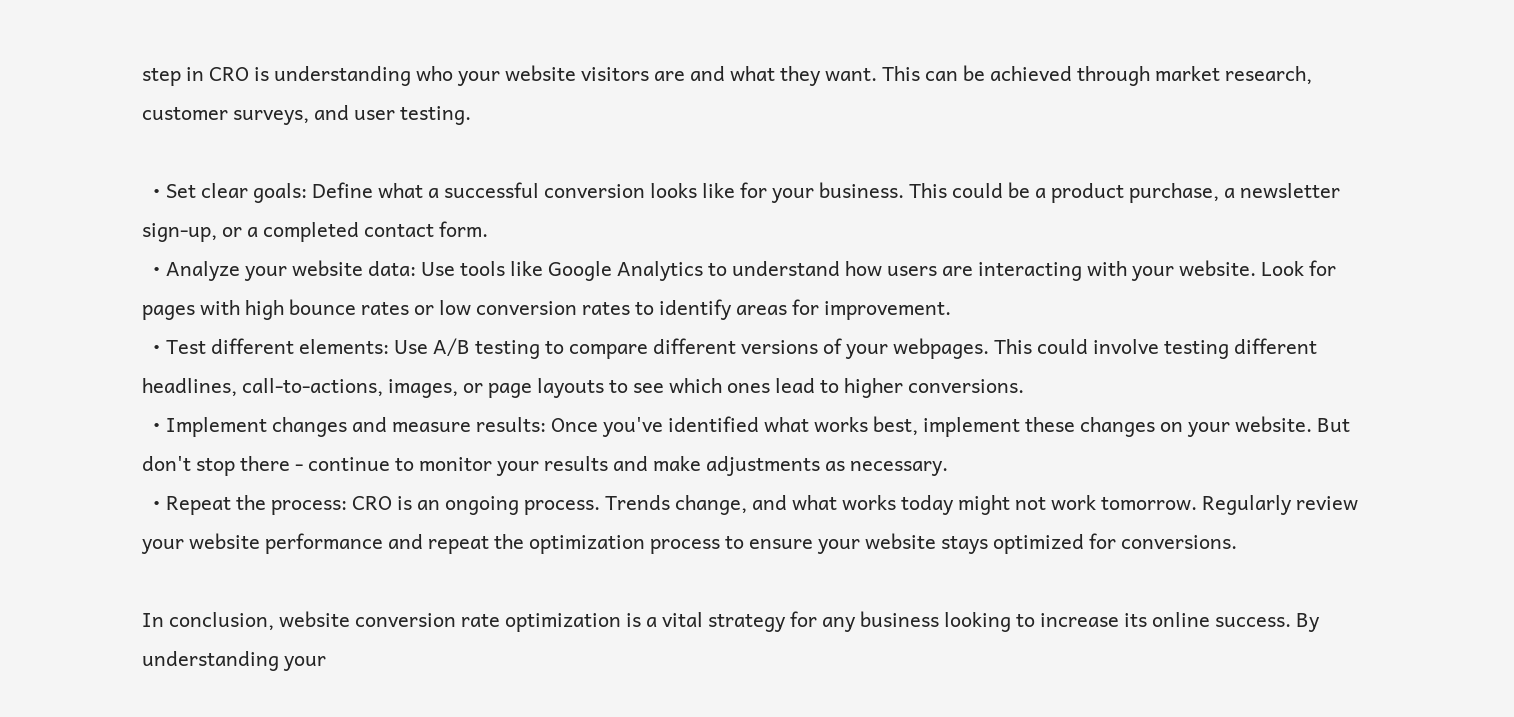step in CRO is understanding who your website visitors are and what they want. This can be achieved through market research, customer surveys, and user testing.

  • Set clear goals: Define what a successful conversion looks like for your business. This could be a product purchase, a newsletter sign-up, or a completed contact form.
  • Analyze your website data: Use tools like Google Analytics to understand how users are interacting with your website. Look for pages with high bounce rates or low conversion rates to identify areas for improvement.
  • Test different elements: Use A/B testing to compare different versions of your webpages. This could involve testing different headlines, call-to-actions, images, or page layouts to see which ones lead to higher conversions.
  • Implement changes and measure results: Once you've identified what works best, implement these changes on your website. But don't stop there - continue to monitor your results and make adjustments as necessary.
  • Repeat the process: CRO is an ongoing process. Trends change, and what works today might not work tomorrow. Regularly review your website performance and repeat the optimization process to ensure your website stays optimized for conversions.

In conclusion, website conversion rate optimization is a vital strategy for any business looking to increase its online success. By understanding your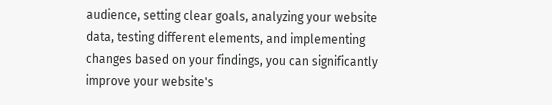audience, setting clear goals, analyzing your website data, testing different elements, and implementing changes based on your findings, you can significantly improve your website's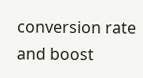conversion rate and boost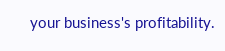your business's profitability.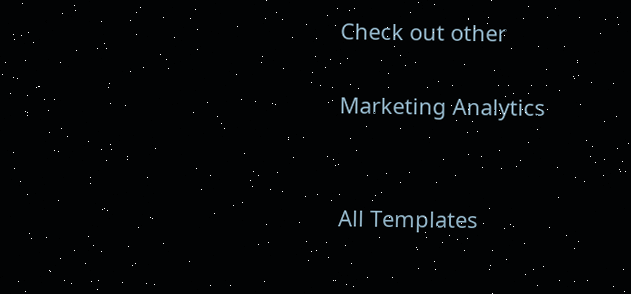Check out other

Marketing Analytics


All Templates